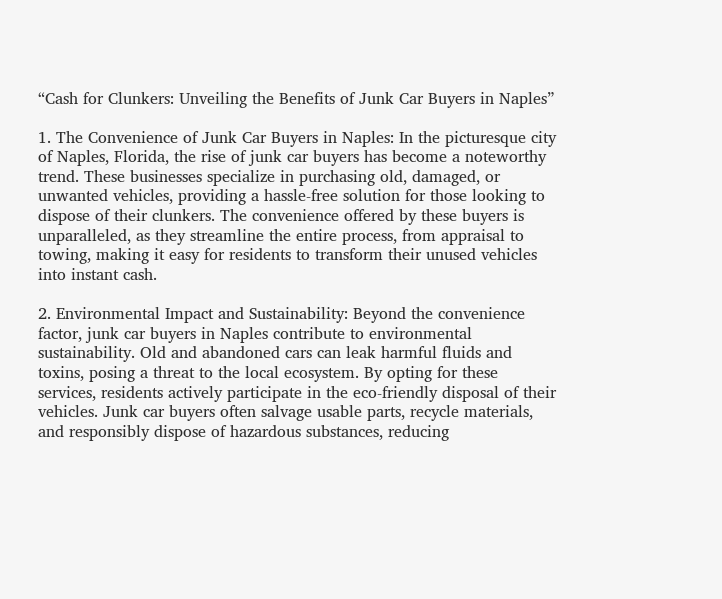“Cash for Clunkers: Unveiling the Benefits of Junk Car Buyers in Naples”

1. The Convenience of Junk Car Buyers in Naples: In the picturesque city of Naples, Florida, the rise of junk car buyers has become a noteworthy trend. These businesses specialize in purchasing old, damaged, or unwanted vehicles, providing a hassle-free solution for those looking to dispose of their clunkers. The convenience offered by these buyers is unparalleled, as they streamline the entire process, from appraisal to towing, making it easy for residents to transform their unused vehicles into instant cash.

2. Environmental Impact and Sustainability: Beyond the convenience factor, junk car buyers in Naples contribute to environmental sustainability. Old and abandoned cars can leak harmful fluids and toxins, posing a threat to the local ecosystem. By opting for these services, residents actively participate in the eco-friendly disposal of their vehicles. Junk car buyers often salvage usable parts, recycle materials, and responsibly dispose of hazardous substances, reducing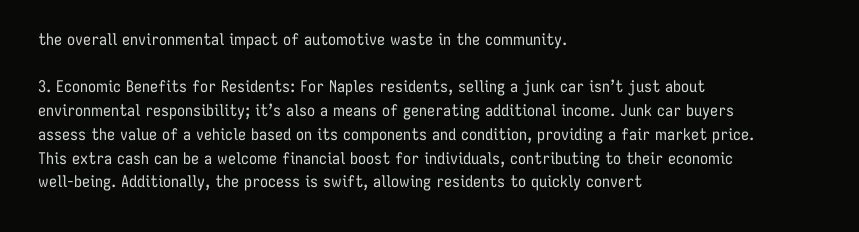the overall environmental impact of automotive waste in the community.

3. Economic Benefits for Residents: For Naples residents, selling a junk car isn’t just about environmental responsibility; it’s also a means of generating additional income. Junk car buyers assess the value of a vehicle based on its components and condition, providing a fair market price. This extra cash can be a welcome financial boost for individuals, contributing to their economic well-being. Additionally, the process is swift, allowing residents to quickly convert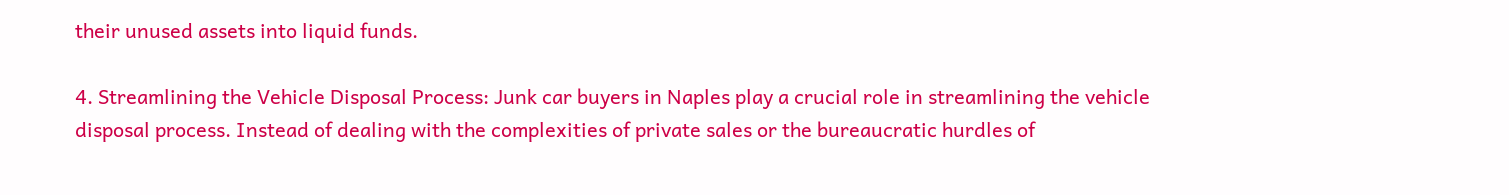their unused assets into liquid funds.

4. Streamlining the Vehicle Disposal Process: Junk car buyers in Naples play a crucial role in streamlining the vehicle disposal process. Instead of dealing with the complexities of private sales or the bureaucratic hurdles of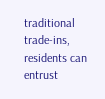traditional trade-ins, residents can entrust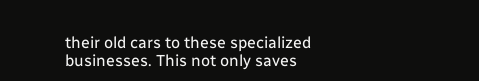their old cars to these specialized businesses. This not only saves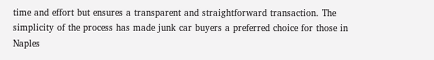time and effort but ensures a transparent and straightforward transaction. The simplicity of the process has made junk car buyers a preferred choice for those in Naples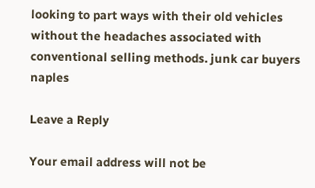looking to part ways with their old vehicles without the headaches associated with conventional selling methods. junk car buyers naples

Leave a Reply

Your email address will not be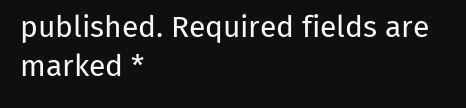published. Required fields are marked *